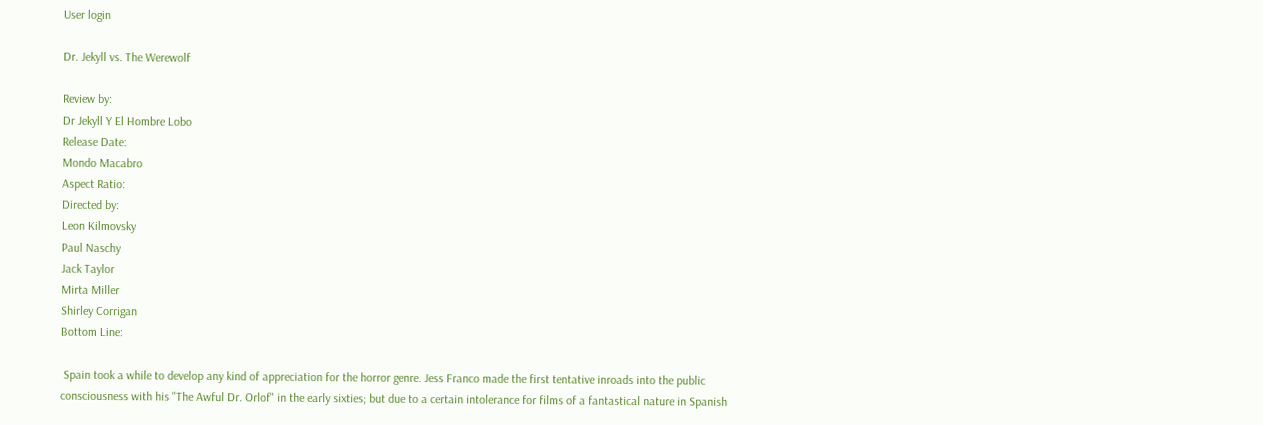User login

Dr. Jekyll vs. The Werewolf

Review by:
Dr Jekyll Y El Hombre Lobo
Release Date:
Mondo Macabro
Aspect Ratio:
Directed by:
Leon Kilmovsky
Paul Naschy
Jack Taylor
Mirta Miller
Shirley Corrigan
Bottom Line:

 Spain took a while to develop any kind of appreciation for the horror genre. Jess Franco made the first tentative inroads into the public consciousness with his "The Awful Dr. Orlof" in the early sixties; but due to a certain intolerance for films of a fantastical nature in Spanish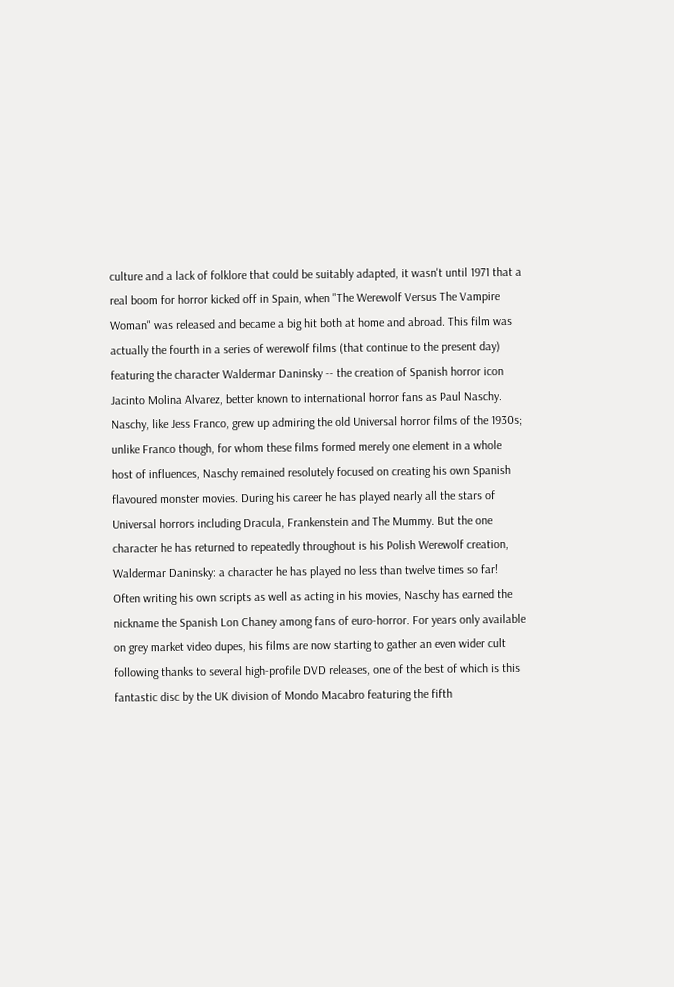culture and a lack of folklore that could be suitably adapted, it wasn't until 1971 that a real boom for horror kicked off in Spain, when "The Werewolf Versus The Vampire Woman" was released and became a big hit both at home and abroad. This film was actually the fourth in a series of werewolf films (that continue to the present day) featuring the character Waldermar Daninsky -- the creation of Spanish horror icon Jacinto Molina Alvarez, better known to international horror fans as Paul Naschy. Naschy, like Jess Franco, grew up admiring the old Universal horror films of the 1930s; unlike Franco though, for whom these films formed merely one element in a whole host of influences, Naschy remained resolutely focused on creating his own Spanish flavoured monster movies. During his career he has played nearly all the stars of Universal horrors including Dracula, Frankenstein and The Mummy. But the one character he has returned to repeatedly throughout is his Polish Werewolf creation, Waldermar Daninsky: a character he has played no less than twelve times so far! Often writing his own scripts as well as acting in his movies, Naschy has earned the nickname the Spanish Lon Chaney among fans of euro-horror. For years only available on grey market video dupes, his films are now starting to gather an even wider cult following thanks to several high-profile DVD releases, one of the best of which is this fantastic disc by the UK division of Mondo Macabro featuring the fifth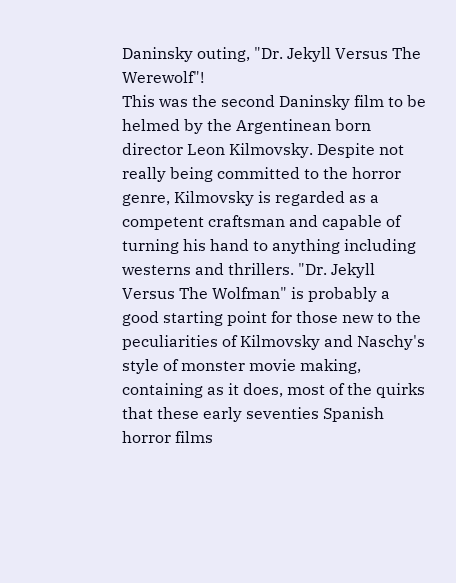Daninsky outing, "Dr. Jekyll Versus The Werewolf"!
This was the second Daninsky film to be helmed by the Argentinean born director Leon Kilmovsky. Despite not really being committed to the horror genre, Kilmovsky is regarded as a competent craftsman and capable of turning his hand to anything including westerns and thrillers. "Dr. Jekyll Versus The Wolfman" is probably a good starting point for those new to the peculiarities of Kilmovsky and Naschy's style of monster movie making, containing as it does, most of the quirks that these early seventies Spanish horror films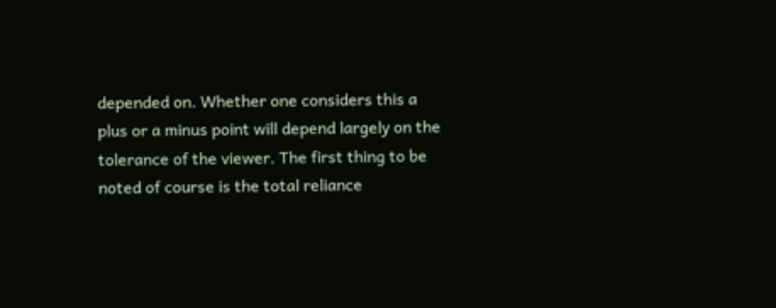depended on. Whether one considers this a plus or a minus point will depend largely on the tolerance of the viewer. The first thing to be noted of course is the total reliance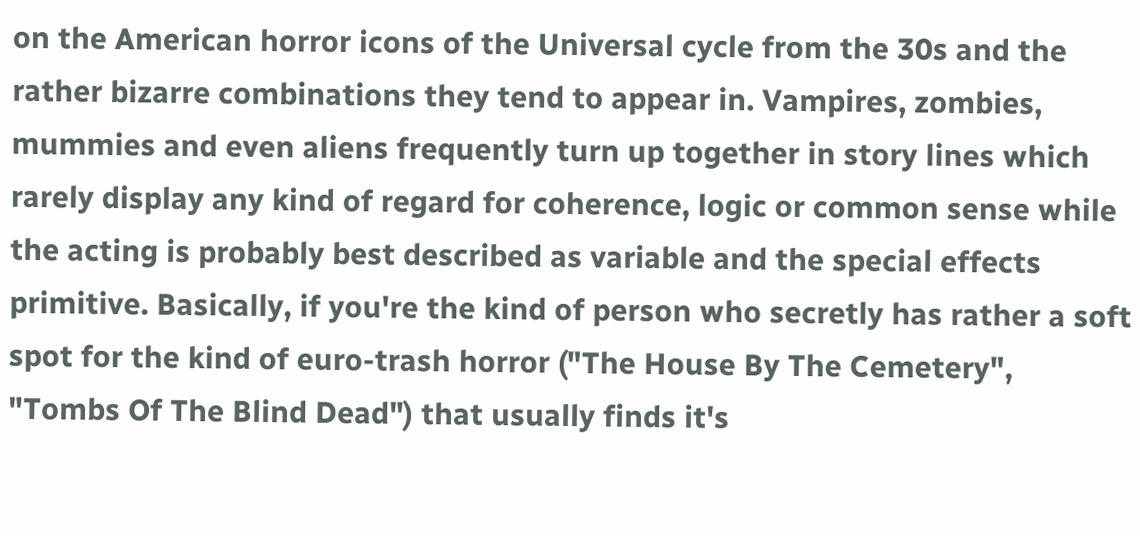on the American horror icons of the Universal cycle from the 30s and the rather bizarre combinations they tend to appear in. Vampires, zombies, mummies and even aliens frequently turn up together in story lines which rarely display any kind of regard for coherence, logic or common sense while the acting is probably best described as variable and the special effects primitive. Basically, if you're the kind of person who secretly has rather a soft spot for the kind of euro-trash horror ("The House By The Cemetery", "Tombs Of The Blind Dead") that usually finds it's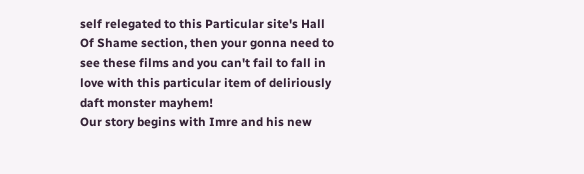self relegated to this Particular site's Hall Of Shame section, then your gonna need to see these films and you can't fail to fall in love with this particular item of deliriously daft monster mayhem!
Our story begins with Imre and his new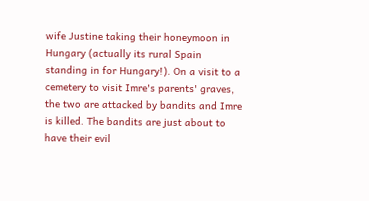wife Justine taking their honeymoon in Hungary (actually its rural Spain standing in for Hungary!). On a visit to a cemetery to visit Imre's parents' graves, the two are attacked by bandits and Imre is killed. The bandits are just about to have their evil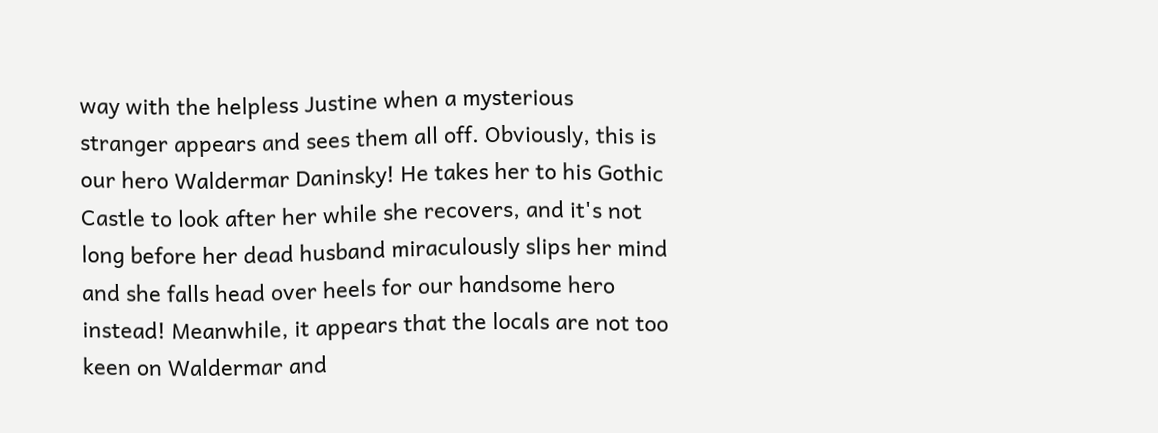way with the helpless Justine when a mysterious stranger appears and sees them all off. Obviously, this is our hero Waldermar Daninsky! He takes her to his Gothic Castle to look after her while she recovers, and it's not long before her dead husband miraculously slips her mind and she falls head over heels for our handsome hero instead! Meanwhile, it appears that the locals are not too keen on Waldermar and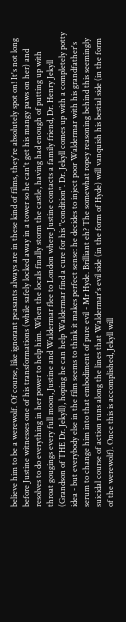believe him to be a werewolf. Of course, like ignorant peasants always are in these kind of films, they're absolutely spot on! It's not long before Justine witnesses one of his transformations (while safely locked away in a tower so he can't get his mangy paws on her) and resolves to do everything in her power to help him. When the locals finally storm the castle, having had enough of putting up with throat gougings every full moon, Justine and Waldermar flee to London where Justine contacts a family friend, Dr. Henry Jekyll (Grandson of THE Dr. Jekyll), hoping he can help Waldermar find a cure for his "condition". Dr. Jekyll comes up with a completely potty idea - but everybody else in the film seems to think it makes perfect sense: he decides to inject poor Waldermar with his grandfather's serum to change him into that embodiment of pure evil - Mr Hyde. Brilliant eh? The somewhat ropey reasoning behind this seemingly suicidal course of action runs along the lines that Waldermar's evil side (in the form of Hyde) will vanquish his bestial side (in the form of the werewolf). Once this is accomplished, Jekyll will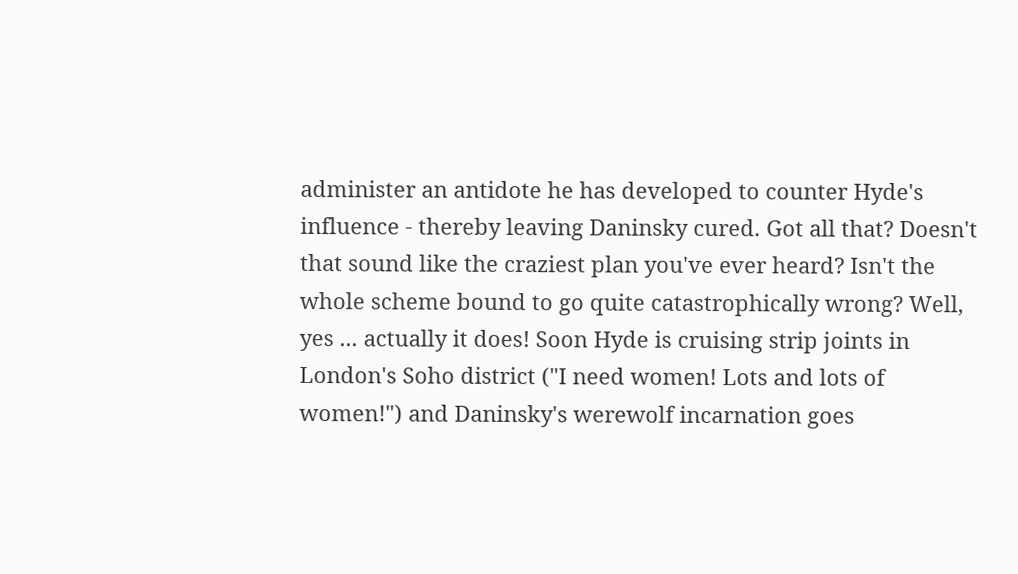administer an antidote he has developed to counter Hyde's influence - thereby leaving Daninsky cured. Got all that? Doesn't that sound like the craziest plan you've ever heard? Isn't the whole scheme bound to go quite catastrophically wrong? Well, yes ... actually it does! Soon Hyde is cruising strip joints in London's Soho district ("I need women! Lots and lots of women!") and Daninsky's werewolf incarnation goes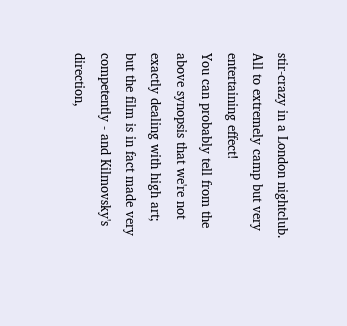stir-crazy in a London nightclub. All to extremely camp but very entertaining effect!
You can probably tell from the above synopsis that we're not exactly dealing with high art; but the film is in fact made very competently - and Kilmovsky's direction,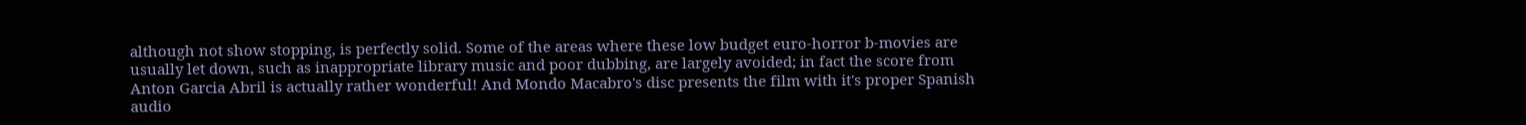although not show stopping, is perfectly solid. Some of the areas where these low budget euro-horror b-movies are usually let down, such as inappropriate library music and poor dubbing, are largely avoided; in fact the score from Anton Garcia Abril is actually rather wonderful! And Mondo Macabro's disc presents the film with it's proper Spanish audio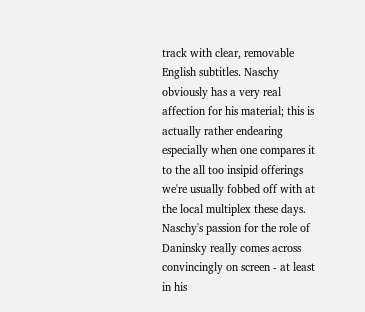track with clear, removable English subtitles. Naschy obviously has a very real affection for his material; this is actually rather endearing especially when one compares it to the all too insipid offerings we're usually fobbed off with at the local multiplex these days. Naschy's passion for the role of Daninsky really comes across convincingly on screen - at least in his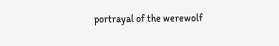portrayal of the werewolf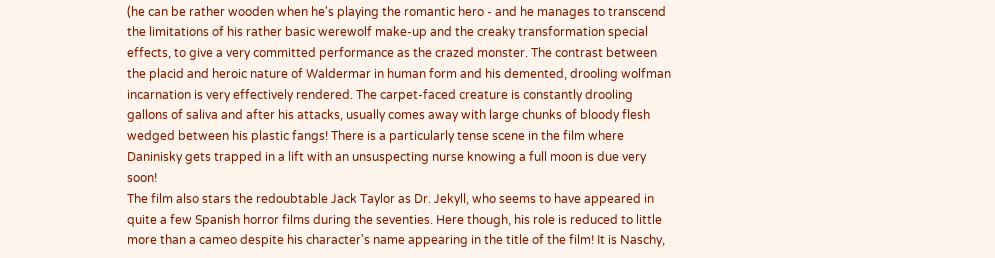(he can be rather wooden when he's playing the romantic hero - and he manages to transcend the limitations of his rather basic werewolf make-up and the creaky transformation special effects, to give a very committed performance as the crazed monster. The contrast between the placid and heroic nature of Waldermar in human form and his demented, drooling wolfman incarnation is very effectively rendered. The carpet-faced creature is constantly drooling gallons of saliva and after his attacks, usually comes away with large chunks of bloody flesh wedged between his plastic fangs! There is a particularly tense scene in the film where Daninisky gets trapped in a lift with an unsuspecting nurse knowing a full moon is due very soon!
The film also stars the redoubtable Jack Taylor as Dr. Jekyll, who seems to have appeared in quite a few Spanish horror films during the seventies. Here though, his role is reduced to little more than a cameo despite his character's name appearing in the title of the film! It is Naschy,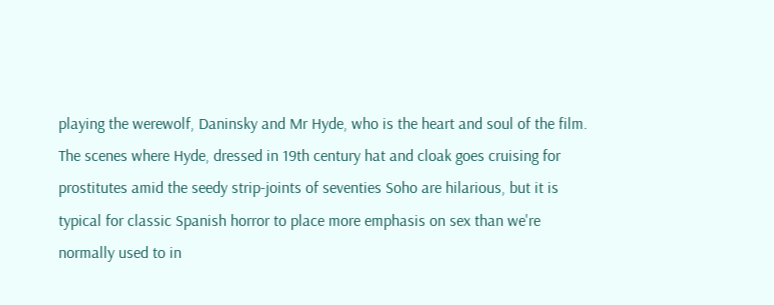playing the werewolf, Daninsky and Mr Hyde, who is the heart and soul of the film. The scenes where Hyde, dressed in 19th century hat and cloak goes cruising for prostitutes amid the seedy strip-joints of seventies Soho are hilarious, but it is typical for classic Spanish horror to place more emphasis on sex than we're normally used to in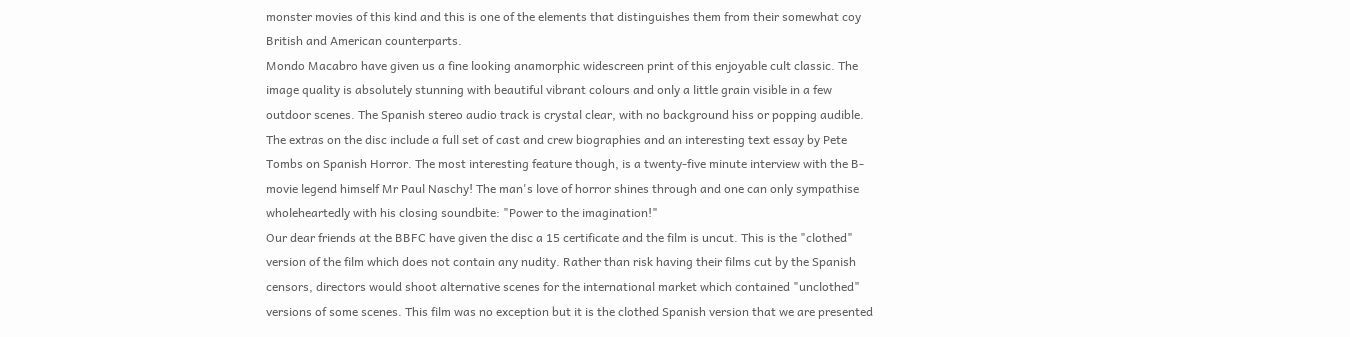monster movies of this kind and this is one of the elements that distinguishes them from their somewhat coy British and American counterparts.
Mondo Macabro have given us a fine looking anamorphic widescreen print of this enjoyable cult classic. The image quality is absolutely stunning with beautiful vibrant colours and only a little grain visible in a few outdoor scenes. The Spanish stereo audio track is crystal clear, with no background hiss or popping audible.
The extras on the disc include a full set of cast and crew biographies and an interesting text essay by Pete Tombs on Spanish Horror. The most interesting feature though, is a twenty-five minute interview with the B-movie legend himself Mr Paul Naschy! The man's love of horror shines through and one can only sympathise wholeheartedly with his closing soundbite: "Power to the imagination!"
Our dear friends at the BBFC have given the disc a 15 certificate and the film is uncut. This is the "clothed" version of the film which does not contain any nudity. Rather than risk having their films cut by the Spanish censors, directors would shoot alternative scenes for the international market which contained "unclothed" versions of some scenes. This film was no exception but it is the clothed Spanish version that we are presented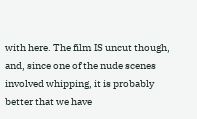with here. The film IS uncut though, and, since one of the nude scenes involved whipping, it is probably better that we have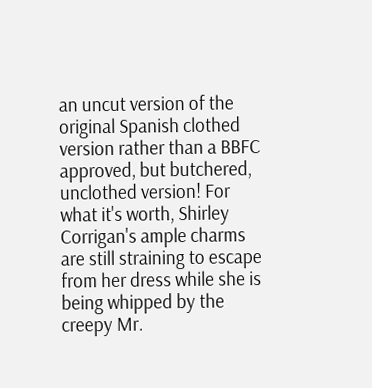an uncut version of the original Spanish clothed version rather than a BBFC approved, but butchered, unclothed version! For what it's worth, Shirley Corrigan's ample charms are still straining to escape from her dress while she is being whipped by the creepy Mr.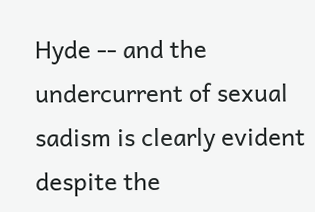Hyde -- and the undercurrent of sexual sadism is clearly evident despite the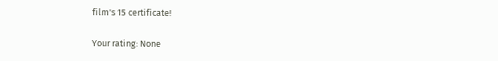film's 15 certificate!

Your rating: None